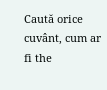Caută orice cuvânt, cum ar fi the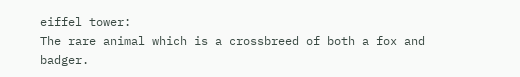eiffel tower:
The rare animal which is a crossbreed of both a fox and badger.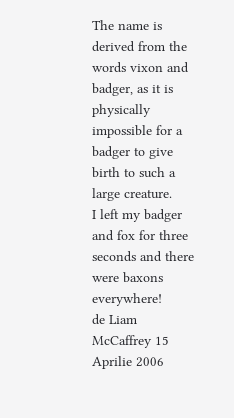The name is derived from the words vixon and badger, as it is physically impossible for a badger to give birth to such a large creature.
I left my badger and fox for three seconds and there were baxons everywhere!
de Liam McCaffrey 15 Aprilie 2006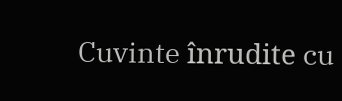Cuvinte înrudite cu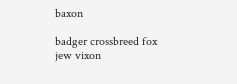baxon

badger crossbreed fox jew vixon